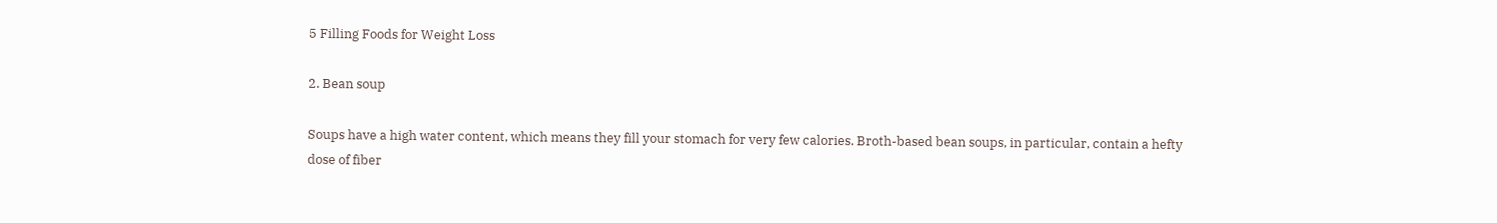5 Filling Foods for Weight Loss

2. Bean soup

Soups have a high water content, which means they fill your stomach for very few calories. Broth-based bean soups, in particular, contain a hefty dose of fiber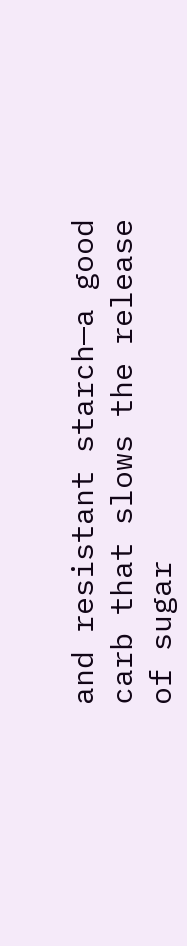and resistant starch—a good carb that slows the release of sugar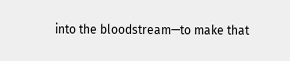into the bloodstream—to make that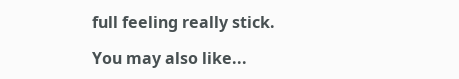full feeling really stick.

You may also like...